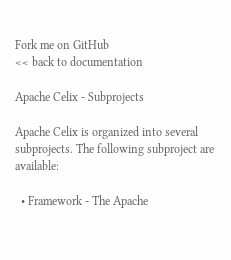Fork me on GitHub
<< back to documentation

Apache Celix - Subprojects

Apache Celix is organized into several subprojects. The following subproject are available:

  • Framework - The Apache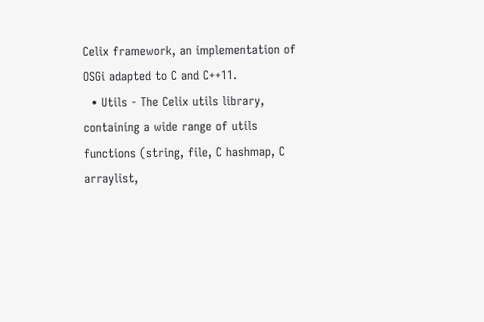Celix framework, an implementation of OSGi adapted to C and C++11.
  • Utils - The Celix utils library, containing a wide range of utils functions (string, file, C hashmap, C arraylist,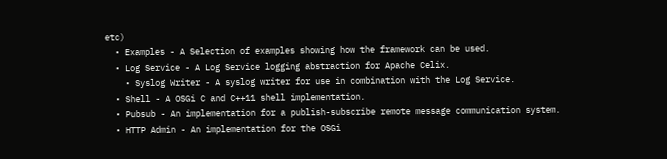etc)
  • Examples - A Selection of examples showing how the framework can be used.
  • Log Service - A Log Service logging abstraction for Apache Celix.
    • Syslog Writer - A syslog writer for use in combination with the Log Service.
  • Shell - A OSGi C and C++11 shell implementation.
  • Pubsub - An implementation for a publish-subscribe remote message communication system.
  • HTTP Admin - An implementation for the OSGi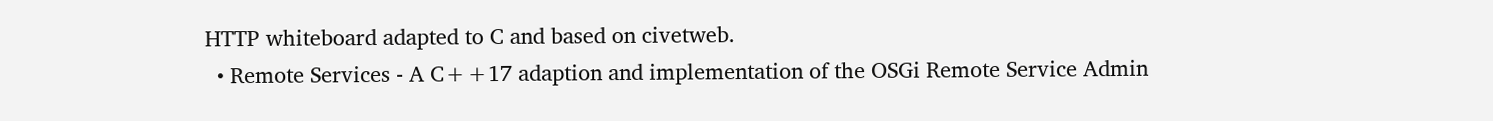HTTP whiteboard adapted to C and based on civetweb.
  • Remote Services - A C++17 adaption and implementation of the OSGi Remote Service Admin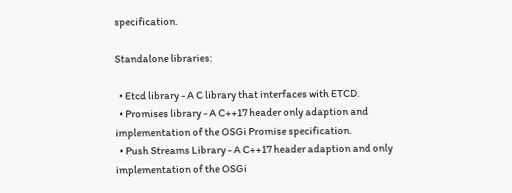specification.

Standalone libraries:

  • Etcd library - A C library that interfaces with ETCD.
  • Promises library - A C++17 header only adaption and implementation of the OSGi Promise specification.
  • Push Streams Library - A C++17 header adaption and only implementation of the OSGi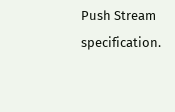Push Stream specification.